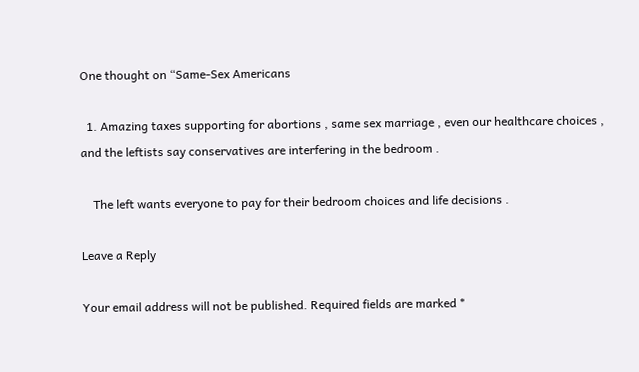One thought on “Same-Sex Americans

  1. Amazing taxes supporting for abortions , same sex marriage , even our healthcare choices , and the leftists say conservatives are interfering in the bedroom .

    The left wants everyone to pay for their bedroom choices and life decisions .

Leave a Reply

Your email address will not be published. Required fields are marked *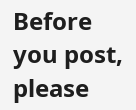Before you post, please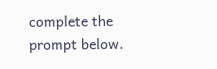complete the prompt below.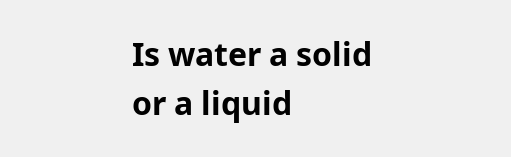Is water a solid or a liquid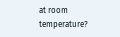at room temperature?